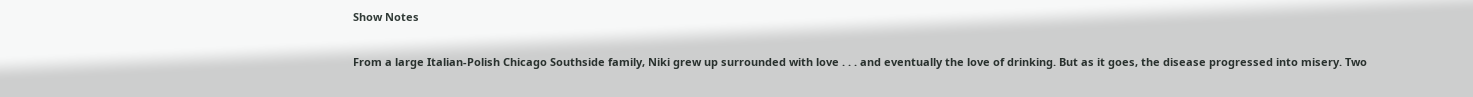Show Notes

From a large Italian-Polish Chicago Southside family, Niki grew up surrounded with love . . . and eventually the love of drinking. But as it goes, the disease progressed into misery. Two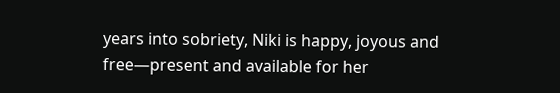years into sobriety, Niki is happy, joyous and free—present and available for her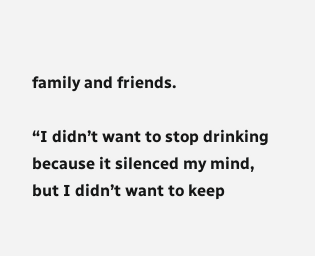family and friends.

“I didn’t want to stop drinking because it silenced my mind, but I didn’t want to keep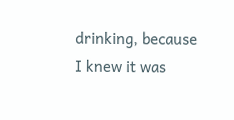drinking, because I knew it was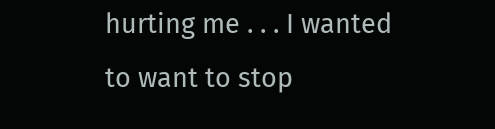hurting me . . . I wanted to want to stop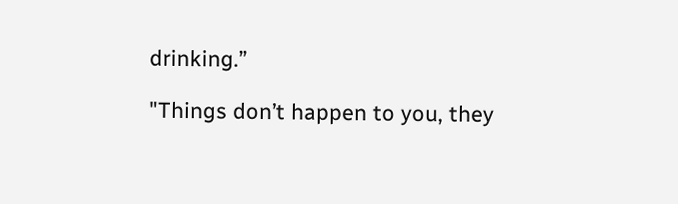drinking.”

"Things don’t happen to you, they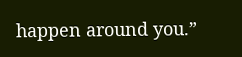happen around you.”